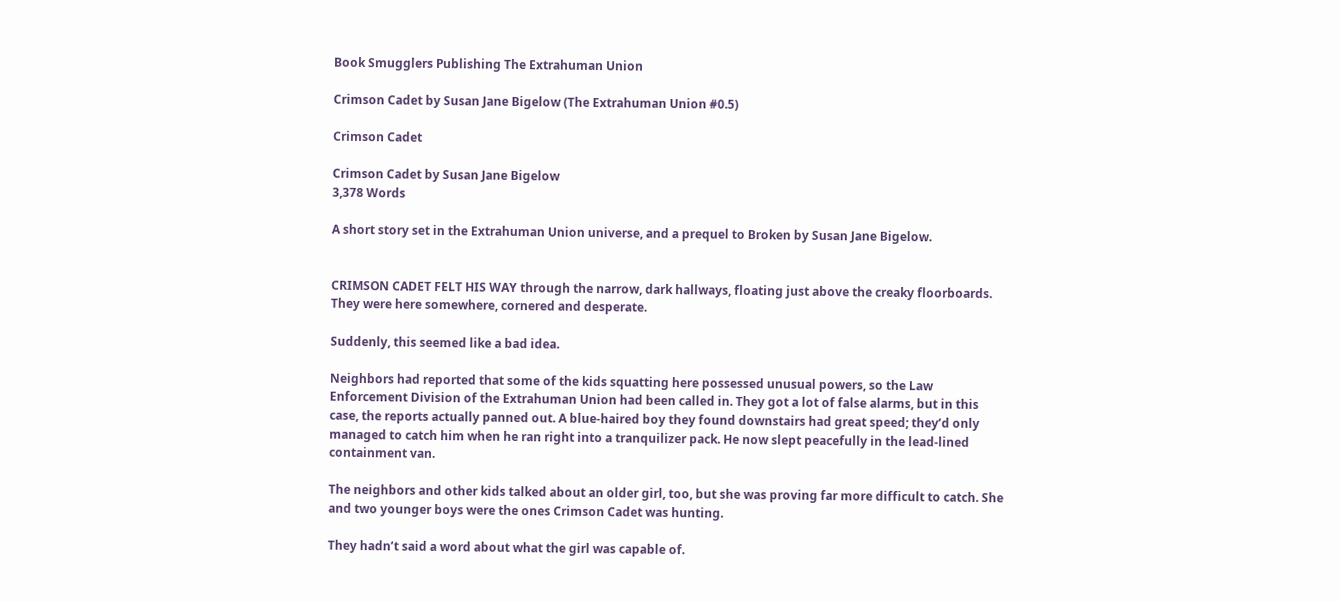Book Smugglers Publishing The Extrahuman Union

Crimson Cadet by Susan Jane Bigelow (The Extrahuman Union #0.5)

Crimson Cadet

Crimson Cadet by Susan Jane Bigelow
3,378 Words

A short story set in the Extrahuman Union universe, and a prequel to Broken by Susan Jane Bigelow.


CRIMSON CADET FELT HIS WAY through the narrow, dark hallways, floating just above the creaky floorboards. They were here somewhere, cornered and desperate.

Suddenly, this seemed like a bad idea.

Neighbors had reported that some of the kids squatting here possessed unusual powers, so the Law Enforcement Division of the Extrahuman Union had been called in. They got a lot of false alarms, but in this case, the reports actually panned out. A blue-haired boy they found downstairs had great speed; they’d only managed to catch him when he ran right into a tranquilizer pack. He now slept peacefully in the lead-lined containment van.

The neighbors and other kids talked about an older girl, too, but she was proving far more difficult to catch. She and two younger boys were the ones Crimson Cadet was hunting.

They hadn’t said a word about what the girl was capable of.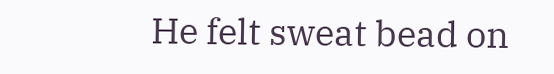He felt sweat bead on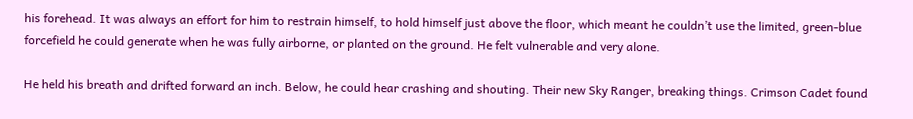his forehead. It was always an effort for him to restrain himself, to hold himself just above the floor, which meant he couldn’t use the limited, green-blue forcefield he could generate when he was fully airborne, or planted on the ground. He felt vulnerable and very alone.

He held his breath and drifted forward an inch. Below, he could hear crashing and shouting. Their new Sky Ranger, breaking things. Crimson Cadet found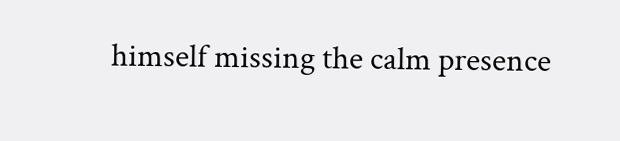himself missing the calm presence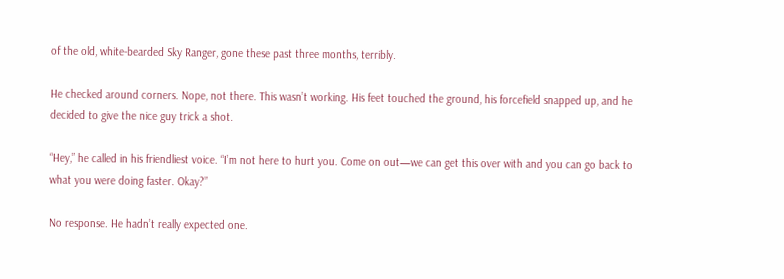of the old, white-bearded Sky Ranger, gone these past three months, terribly.

He checked around corners. Nope, not there. This wasn’t working. His feet touched the ground, his forcefield snapped up, and he decided to give the nice guy trick a shot.

“Hey,” he called in his friendliest voice. “I’m not here to hurt you. Come on out—we can get this over with and you can go back to what you were doing faster. Okay?”

No response. He hadn’t really expected one.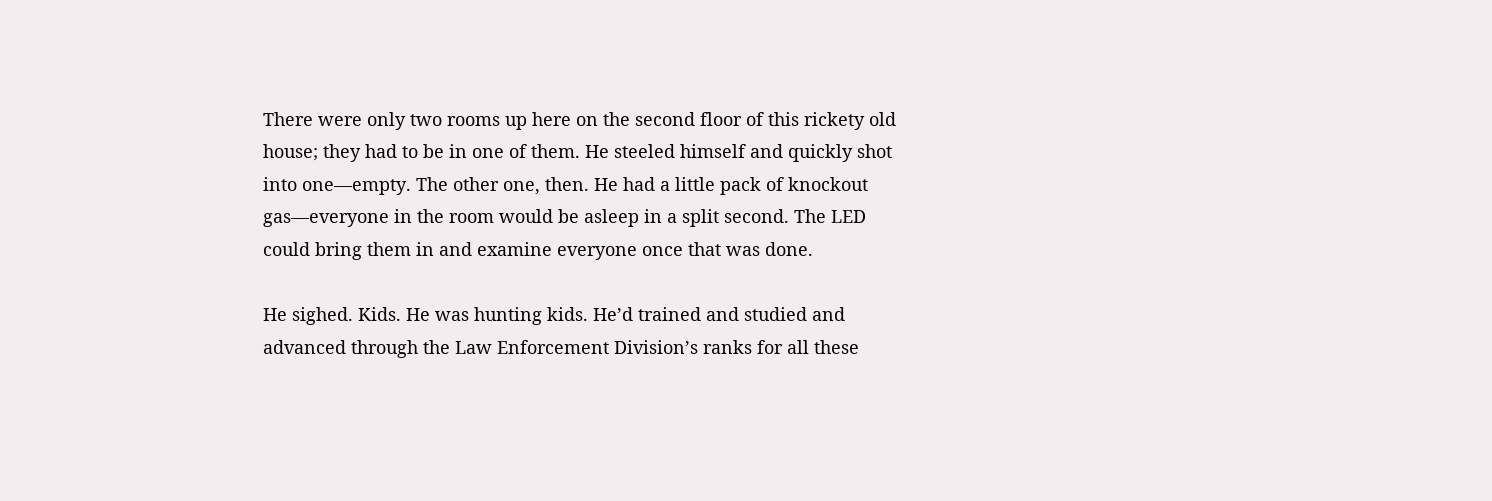There were only two rooms up here on the second floor of this rickety old house; they had to be in one of them. He steeled himself and quickly shot into one—empty. The other one, then. He had a little pack of knockout gas—everyone in the room would be asleep in a split second. The LED could bring them in and examine everyone once that was done.

He sighed. Kids. He was hunting kids. He’d trained and studied and advanced through the Law Enforcement Division’s ranks for all these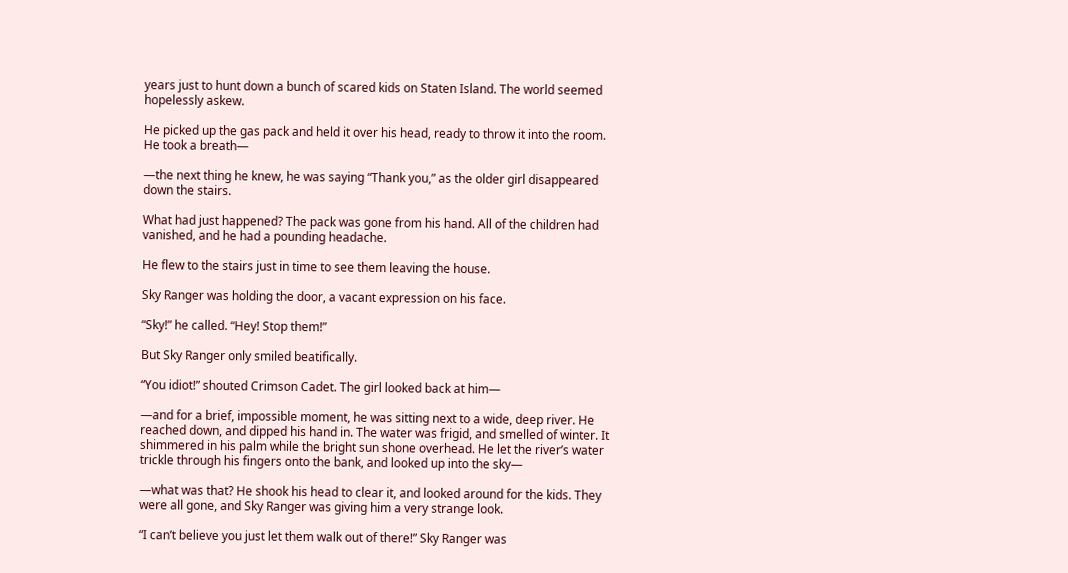years just to hunt down a bunch of scared kids on Staten Island. The world seemed hopelessly askew.

He picked up the gas pack and held it over his head, ready to throw it into the room. He took a breath—

—the next thing he knew, he was saying “Thank you,” as the older girl disappeared down the stairs.

What had just happened? The pack was gone from his hand. All of the children had vanished, and he had a pounding headache.

He flew to the stairs just in time to see them leaving the house.

Sky Ranger was holding the door, a vacant expression on his face.

“Sky!” he called. “Hey! Stop them!”

But Sky Ranger only smiled beatifically.

“You idiot!” shouted Crimson Cadet. The girl looked back at him—

—and for a brief, impossible moment, he was sitting next to a wide, deep river. He reached down, and dipped his hand in. The water was frigid, and smelled of winter. It shimmered in his palm while the bright sun shone overhead. He let the river’s water trickle through his fingers onto the bank, and looked up into the sky—

—what was that? He shook his head to clear it, and looked around for the kids. They were all gone, and Sky Ranger was giving him a very strange look.

“I can’t believe you just let them walk out of there!” Sky Ranger was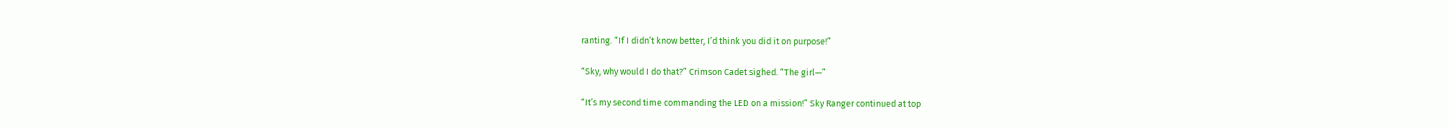ranting. “If I didn’t know better, I’d think you did it on purpose!”

“Sky, why would I do that?” Crimson Cadet sighed. “The girl—”

“It’s my second time commanding the LED on a mission!” Sky Ranger continued at top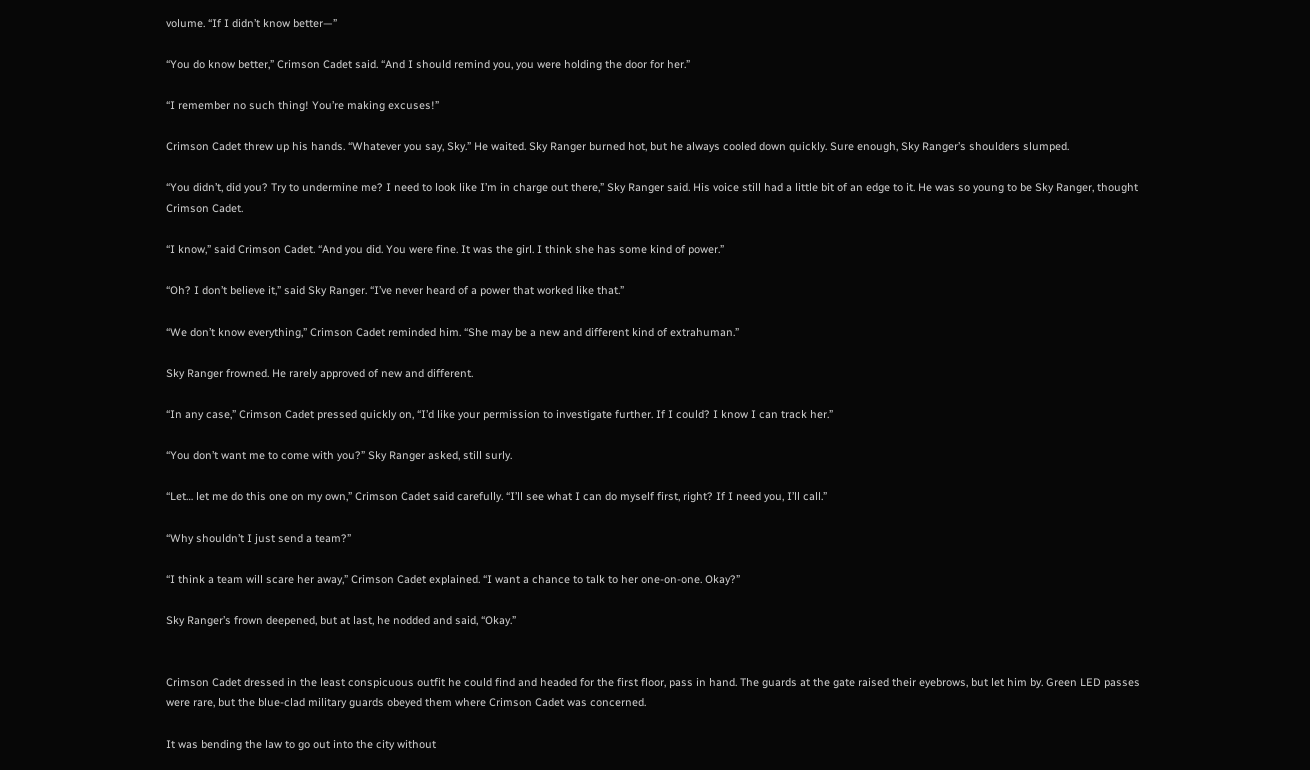volume. “If I didn’t know better—”

“You do know better,” Crimson Cadet said. “And I should remind you, you were holding the door for her.”

“I remember no such thing! You’re making excuses!”

Crimson Cadet threw up his hands. “Whatever you say, Sky.” He waited. Sky Ranger burned hot, but he always cooled down quickly. Sure enough, Sky Ranger’s shoulders slumped.

“You didn’t, did you? Try to undermine me? I need to look like I’m in charge out there,” Sky Ranger said. His voice still had a little bit of an edge to it. He was so young to be Sky Ranger, thought Crimson Cadet.

“I know,” said Crimson Cadet. “And you did. You were fine. It was the girl. I think she has some kind of power.”

“Oh? I don’t believe it,” said Sky Ranger. “I’ve never heard of a power that worked like that.”

“We don’t know everything,” Crimson Cadet reminded him. “She may be a new and different kind of extrahuman.”

Sky Ranger frowned. He rarely approved of new and different.

“In any case,” Crimson Cadet pressed quickly on, “I’d like your permission to investigate further. If I could? I know I can track her.”

“You don’t want me to come with you?” Sky Ranger asked, still surly.

“Let… let me do this one on my own,” Crimson Cadet said carefully. “I’ll see what I can do myself first, right? If I need you, I’ll call.”

“Why shouldn’t I just send a team?”

“I think a team will scare her away,” Crimson Cadet explained. “I want a chance to talk to her one-on-one. Okay?”

Sky Ranger’s frown deepened, but at last, he nodded and said, “Okay.”


Crimson Cadet dressed in the least conspicuous outfit he could find and headed for the first floor, pass in hand. The guards at the gate raised their eyebrows, but let him by. Green LED passes were rare, but the blue-clad military guards obeyed them where Crimson Cadet was concerned.

It was bending the law to go out into the city without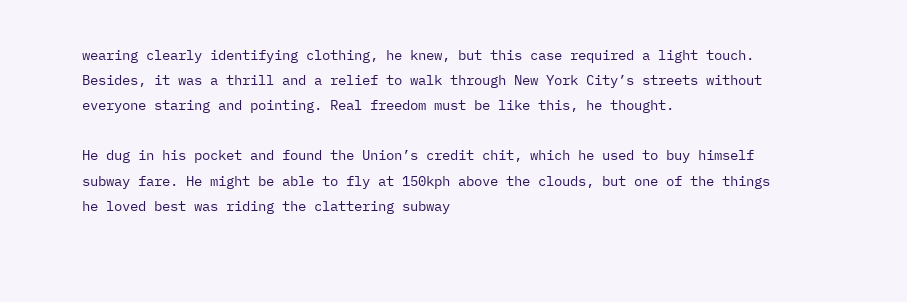wearing clearly identifying clothing, he knew, but this case required a light touch. Besides, it was a thrill and a relief to walk through New York City’s streets without everyone staring and pointing. Real freedom must be like this, he thought.

He dug in his pocket and found the Union’s credit chit, which he used to buy himself subway fare. He might be able to fly at 150kph above the clouds, but one of the things he loved best was riding the clattering subway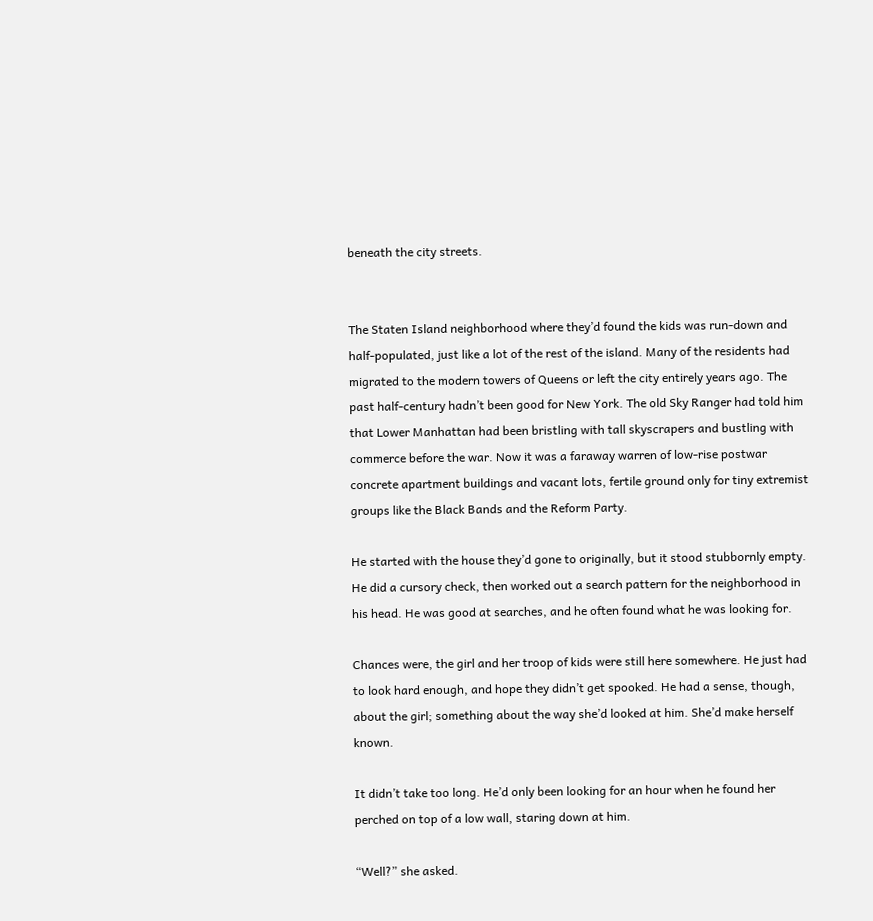beneath the city streets.


The Staten Island neighborhood where they’d found the kids was run-down and half-populated, just like a lot of the rest of the island. Many of the residents had migrated to the modern towers of Queens or left the city entirely years ago. The past half-century hadn’t been good for New York. The old Sky Ranger had told him that Lower Manhattan had been bristling with tall skyscrapers and bustling with commerce before the war. Now it was a faraway warren of low-rise postwar concrete apartment buildings and vacant lots, fertile ground only for tiny extremist groups like the Black Bands and the Reform Party.

He started with the house they’d gone to originally, but it stood stubbornly empty. He did a cursory check, then worked out a search pattern for the neighborhood in his head. He was good at searches, and he often found what he was looking for.

Chances were, the girl and her troop of kids were still here somewhere. He just had to look hard enough, and hope they didn’t get spooked. He had a sense, though, about the girl; something about the way she’d looked at him. She’d make herself known.

It didn’t take too long. He’d only been looking for an hour when he found her perched on top of a low wall, staring down at him.

“Well?” she asked.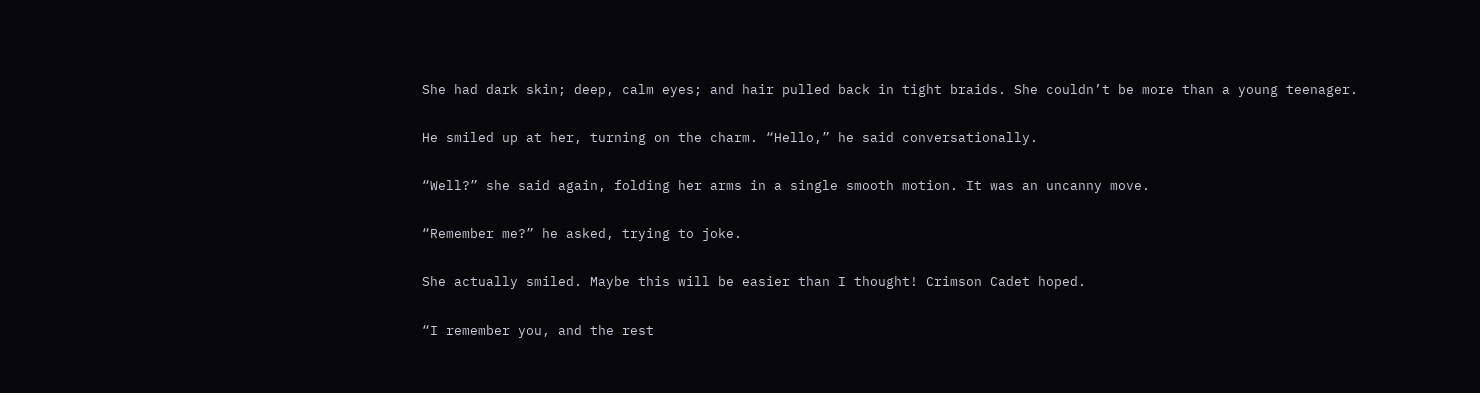She had dark skin; deep, calm eyes; and hair pulled back in tight braids. She couldn’t be more than a young teenager.

He smiled up at her, turning on the charm. “Hello,” he said conversationally.

“Well?” she said again, folding her arms in a single smooth motion. It was an uncanny move.

“Remember me?” he asked, trying to joke.

She actually smiled. Maybe this will be easier than I thought! Crimson Cadet hoped.

“I remember you, and the rest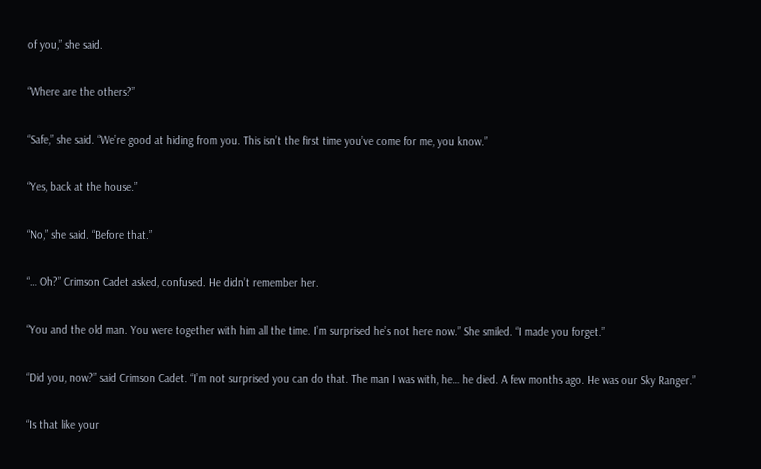of you,” she said.

“Where are the others?”

“Safe,” she said. “We’re good at hiding from you. This isn’t the first time you’ve come for me, you know.”

“Yes, back at the house.”

“No,” she said. “Before that.”

“… Oh?” Crimson Cadet asked, confused. He didn’t remember her.

“You and the old man. You were together with him all the time. I’m surprised he’s not here now.” She smiled. “I made you forget.”

“Did you, now?” said Crimson Cadet. “I’m not surprised you can do that. The man I was with, he… he died. A few months ago. He was our Sky Ranger.”

“Is that like your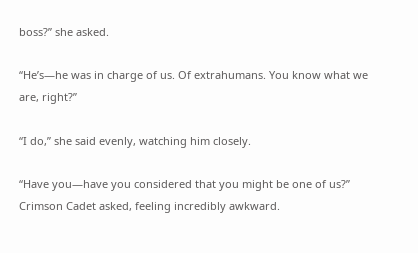boss?” she asked.

“He’s—he was in charge of us. Of extrahumans. You know what we are, right?”

“I do,” she said evenly, watching him closely.

“Have you—have you considered that you might be one of us?” Crimson Cadet asked, feeling incredibly awkward.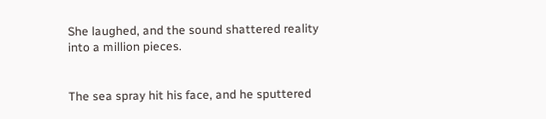She laughed, and the sound shattered reality into a million pieces.


The sea spray hit his face, and he sputtered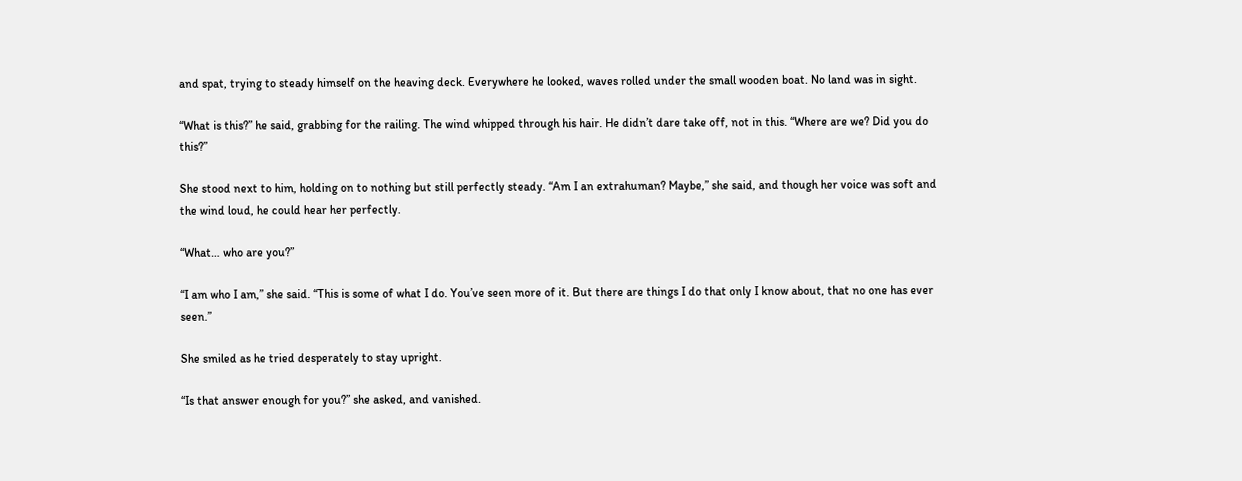and spat, trying to steady himself on the heaving deck. Everywhere he looked, waves rolled under the small wooden boat. No land was in sight.

“What is this?” he said, grabbing for the railing. The wind whipped through his hair. He didn’t dare take off, not in this. “Where are we? Did you do this?”

She stood next to him, holding on to nothing but still perfectly steady. “Am I an extrahuman? Maybe,” she said, and though her voice was soft and the wind loud, he could hear her perfectly.

“What… who are you?”

“I am who I am,” she said. “This is some of what I do. You’ve seen more of it. But there are things I do that only I know about, that no one has ever seen.”

She smiled as he tried desperately to stay upright.

“Is that answer enough for you?” she asked, and vanished.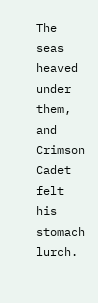The seas heaved under them, and Crimson Cadet felt his stomach lurch.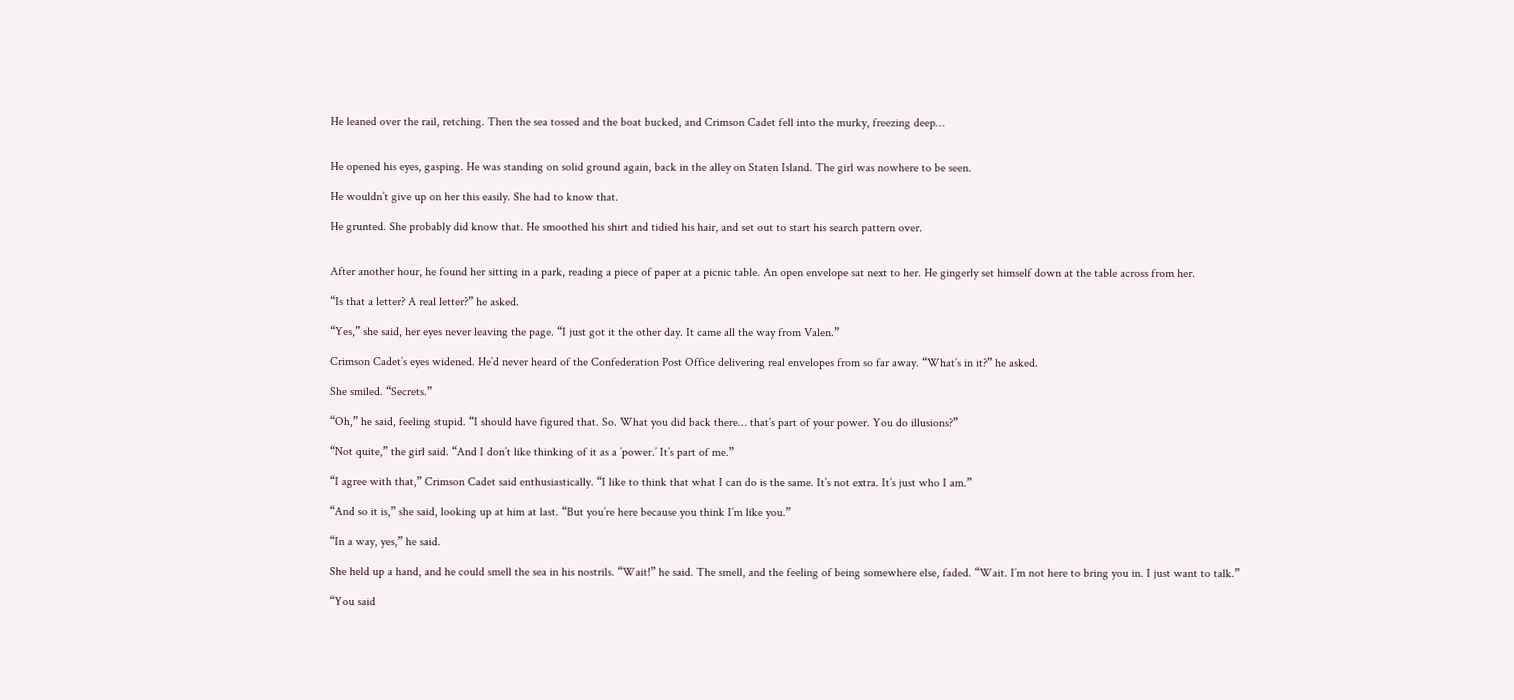He leaned over the rail, retching. Then the sea tossed and the boat bucked, and Crimson Cadet fell into the murky, freezing deep…


He opened his eyes, gasping. He was standing on solid ground again, back in the alley on Staten Island. The girl was nowhere to be seen.

He wouldn’t give up on her this easily. She had to know that.

He grunted. She probably did know that. He smoothed his shirt and tidied his hair, and set out to start his search pattern over.


After another hour, he found her sitting in a park, reading a piece of paper at a picnic table. An open envelope sat next to her. He gingerly set himself down at the table across from her.

“Is that a letter? A real letter?” he asked.

“Yes,” she said, her eyes never leaving the page. “I just got it the other day. It came all the way from Valen.”

Crimson Cadet’s eyes widened. He’d never heard of the Confederation Post Office delivering real envelopes from so far away. “What’s in it?” he asked.

She smiled. “Secrets.”

“Oh,” he said, feeling stupid. “I should have figured that. So. What you did back there… that’s part of your power. You do illusions?”

“Not quite,” the girl said. “And I don’t like thinking of it as a ’power.’ It’s part of me.”

“I agree with that,” Crimson Cadet said enthusiastically. “I like to think that what I can do is the same. It’s not extra. It’s just who I am.”

“And so it is,” she said, looking up at him at last. “But you’re here because you think I’m like you.”

“In a way, yes,” he said.

She held up a hand, and he could smell the sea in his nostrils. “Wait!” he said. The smell, and the feeling of being somewhere else, faded. “Wait. I’m not here to bring you in. I just want to talk.”

“You said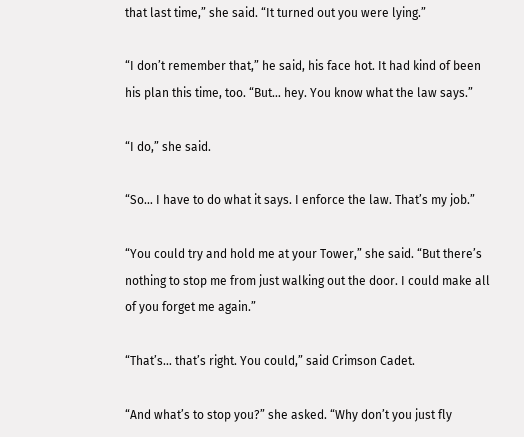that last time,” she said. “It turned out you were lying.”

“I don’t remember that,” he said, his face hot. It had kind of been his plan this time, too. “But… hey. You know what the law says.”

“I do,” she said.

“So… I have to do what it says. I enforce the law. That’s my job.”

“You could try and hold me at your Tower,” she said. “But there’s nothing to stop me from just walking out the door. I could make all of you forget me again.”

“That’s… that’s right. You could,” said Crimson Cadet.

“And what’s to stop you?” she asked. “Why don’t you just fly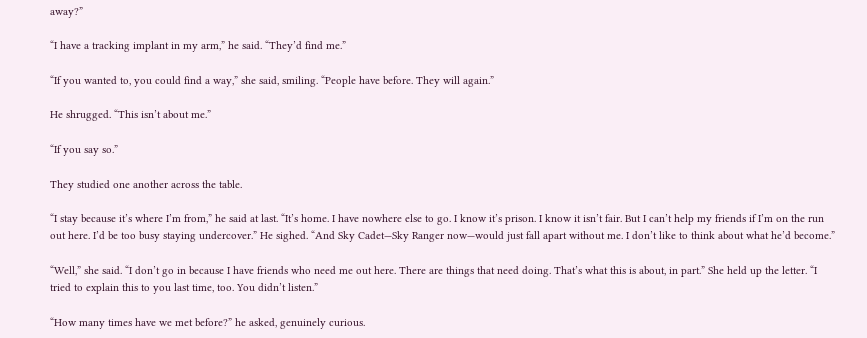away?”

“I have a tracking implant in my arm,” he said. “They’d find me.”

“If you wanted to, you could find a way,” she said, smiling. “People have before. They will again.”

He shrugged. “This isn’t about me.”

“If you say so.”

They studied one another across the table.

“I stay because it’s where I’m from,” he said at last. “It’s home. I have nowhere else to go. I know it’s prison. I know it isn’t fair. But I can’t help my friends if I’m on the run out here. I’d be too busy staying undercover.” He sighed. “And Sky Cadet—Sky Ranger now—would just fall apart without me. I don’t like to think about what he’d become.”

“Well,” she said. “I don’t go in because I have friends who need me out here. There are things that need doing. That’s what this is about, in part.” She held up the letter. “I tried to explain this to you last time, too. You didn’t listen.”

“How many times have we met before?” he asked, genuinely curious.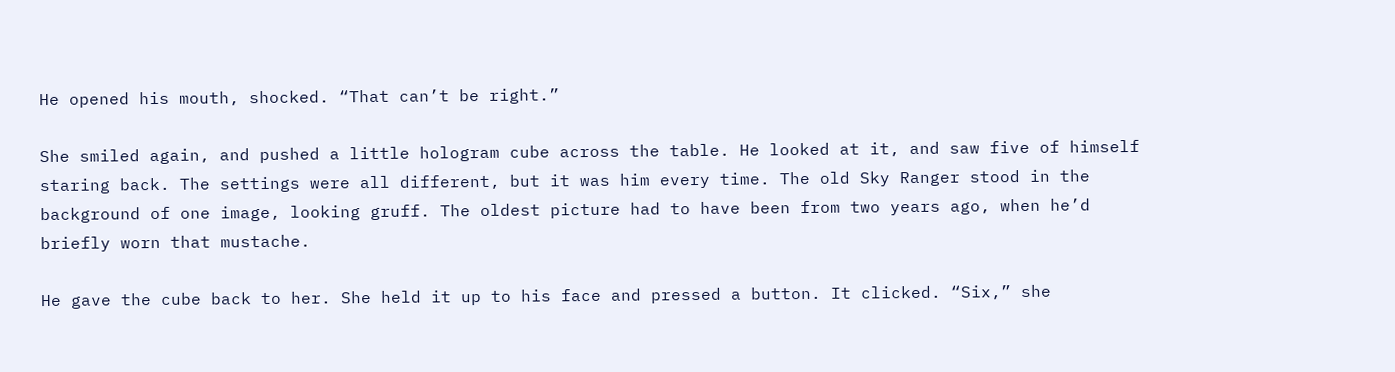He opened his mouth, shocked. “That can’t be right.”

She smiled again, and pushed a little hologram cube across the table. He looked at it, and saw five of himself staring back. The settings were all different, but it was him every time. The old Sky Ranger stood in the background of one image, looking gruff. The oldest picture had to have been from two years ago, when he’d briefly worn that mustache.

He gave the cube back to her. She held it up to his face and pressed a button. It clicked. “Six,” she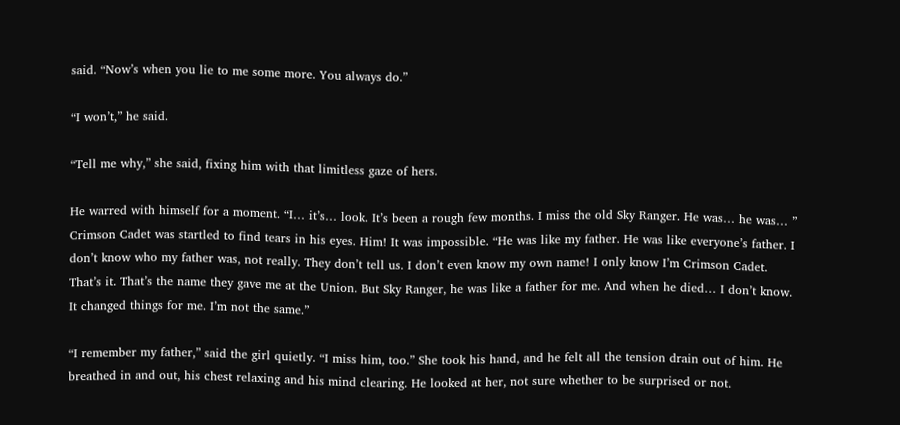said. “Now’s when you lie to me some more. You always do.”

“I won’t,” he said.

“Tell me why,” she said, fixing him with that limitless gaze of hers.

He warred with himself for a moment. “I… it’s… look. It’s been a rough few months. I miss the old Sky Ranger. He was… he was… ” Crimson Cadet was startled to find tears in his eyes. Him! It was impossible. “He was like my father. He was like everyone’s father. I don’t know who my father was, not really. They don’t tell us. I don’t even know my own name! I only know I’m Crimson Cadet. That’s it. That’s the name they gave me at the Union. But Sky Ranger, he was like a father for me. And when he died… I don’t know. It changed things for me. I’m not the same.”

“I remember my father,” said the girl quietly. “I miss him, too.” She took his hand, and he felt all the tension drain out of him. He breathed in and out, his chest relaxing and his mind clearing. He looked at her, not sure whether to be surprised or not.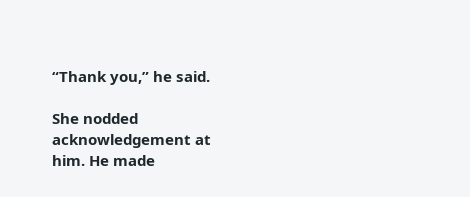“Thank you,” he said.

She nodded acknowledgement at him. He made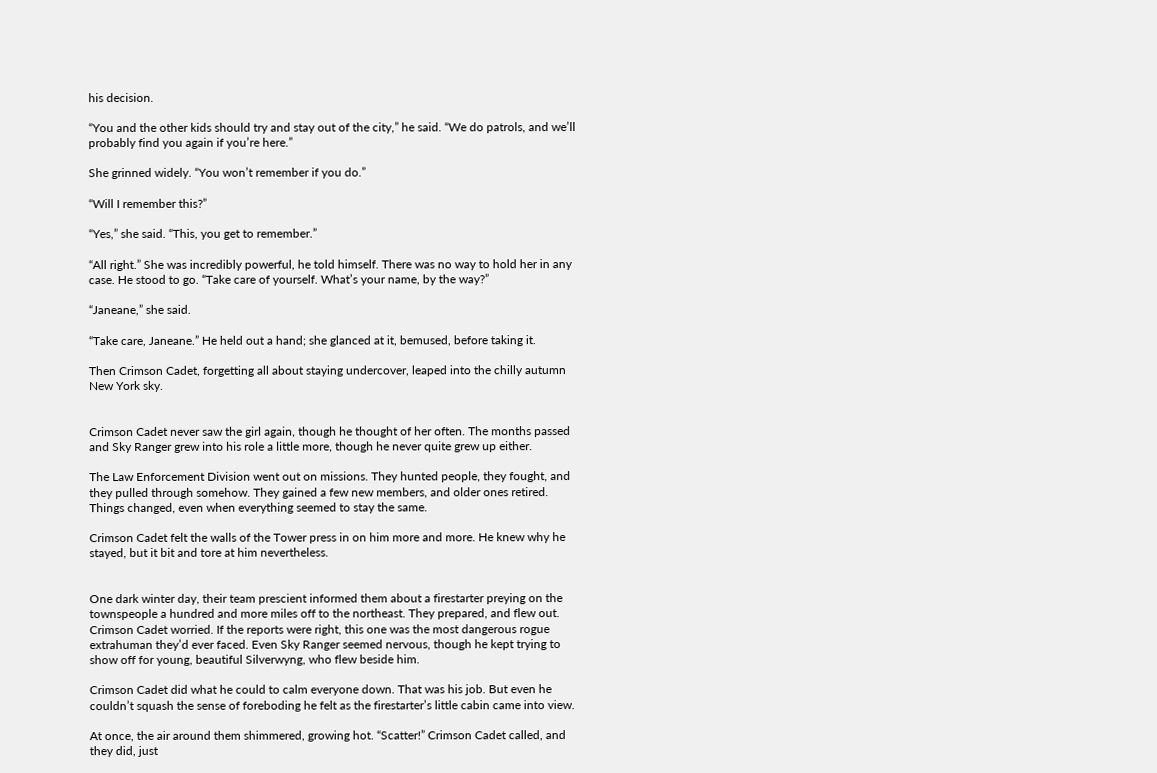his decision.

“You and the other kids should try and stay out of the city,” he said. “We do patrols, and we’ll probably find you again if you’re here.”

She grinned widely. “You won’t remember if you do.”

“Will I remember this?”

“Yes,” she said. “This, you get to remember.”

“All right.” She was incredibly powerful, he told himself. There was no way to hold her in any case. He stood to go. “Take care of yourself. What’s your name, by the way?”

“Janeane,” she said.

“Take care, Janeane.” He held out a hand; she glanced at it, bemused, before taking it.

Then Crimson Cadet, forgetting all about staying undercover, leaped into the chilly autumn New York sky.


Crimson Cadet never saw the girl again, though he thought of her often. The months passed and Sky Ranger grew into his role a little more, though he never quite grew up either.

The Law Enforcement Division went out on missions. They hunted people, they fought, and they pulled through somehow. They gained a few new members, and older ones retired. Things changed, even when everything seemed to stay the same.

Crimson Cadet felt the walls of the Tower press in on him more and more. He knew why he stayed, but it bit and tore at him nevertheless.


One dark winter day, their team prescient informed them about a firestarter preying on the townspeople a hundred and more miles off to the northeast. They prepared, and flew out. Crimson Cadet worried. If the reports were right, this one was the most dangerous rogue extrahuman they’d ever faced. Even Sky Ranger seemed nervous, though he kept trying to show off for young, beautiful Silverwyng, who flew beside him.

Crimson Cadet did what he could to calm everyone down. That was his job. But even he couldn’t squash the sense of foreboding he felt as the firestarter’s little cabin came into view.

At once, the air around them shimmered, growing hot. “Scatter!” Crimson Cadet called, and they did, just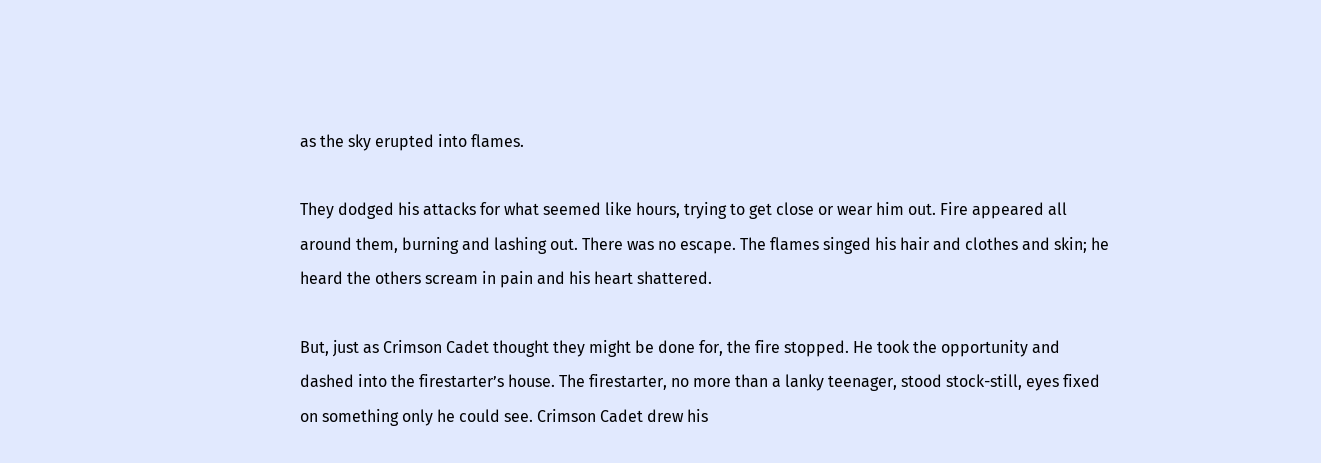as the sky erupted into flames.

They dodged his attacks for what seemed like hours, trying to get close or wear him out. Fire appeared all around them, burning and lashing out. There was no escape. The flames singed his hair and clothes and skin; he heard the others scream in pain and his heart shattered.

But, just as Crimson Cadet thought they might be done for, the fire stopped. He took the opportunity and dashed into the firestarter’s house. The firestarter, no more than a lanky teenager, stood stock-still, eyes fixed on something only he could see. Crimson Cadet drew his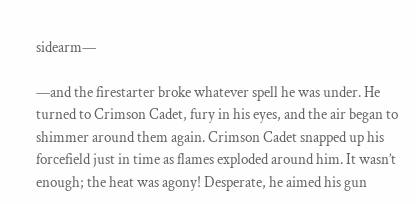sidearm—

—and the firestarter broke whatever spell he was under. He turned to Crimson Cadet, fury in his eyes, and the air began to shimmer around them again. Crimson Cadet snapped up his forcefield just in time as flames exploded around him. It wasn’t enough; the heat was agony! Desperate, he aimed his gun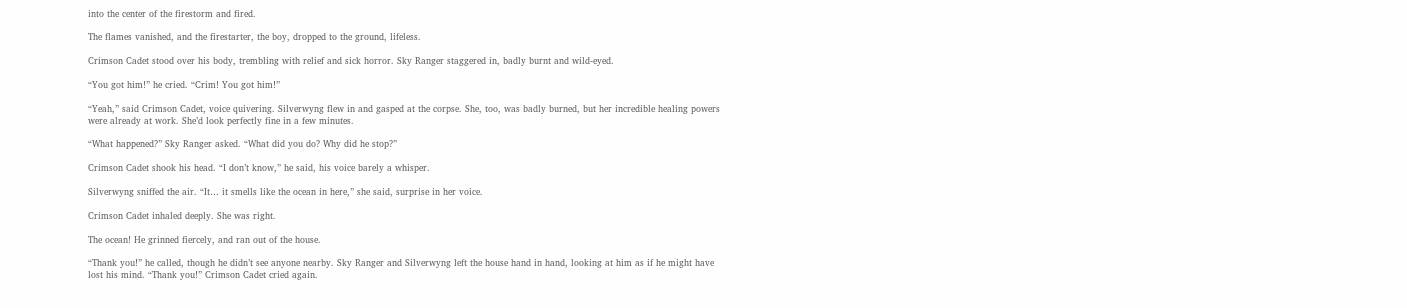into the center of the firestorm and fired.

The flames vanished, and the firestarter, the boy, dropped to the ground, lifeless.

Crimson Cadet stood over his body, trembling with relief and sick horror. Sky Ranger staggered in, badly burnt and wild-eyed.

“You got him!” he cried. “Crim! You got him!”

“Yeah,” said Crimson Cadet, voice quivering. Silverwyng flew in and gasped at the corpse. She, too, was badly burned, but her incredible healing powers were already at work. She’d look perfectly fine in a few minutes.

“What happened?” Sky Ranger asked. “What did you do? Why did he stop?”

Crimson Cadet shook his head. “I don’t know,” he said, his voice barely a whisper.

Silverwyng sniffed the air. “It… it smells like the ocean in here,” she said, surprise in her voice.

Crimson Cadet inhaled deeply. She was right.

The ocean! He grinned fiercely, and ran out of the house.

“Thank you!” he called, though he didn’t see anyone nearby. Sky Ranger and Silverwyng left the house hand in hand, looking at him as if he might have lost his mind. “Thank you!” Crimson Cadet cried again.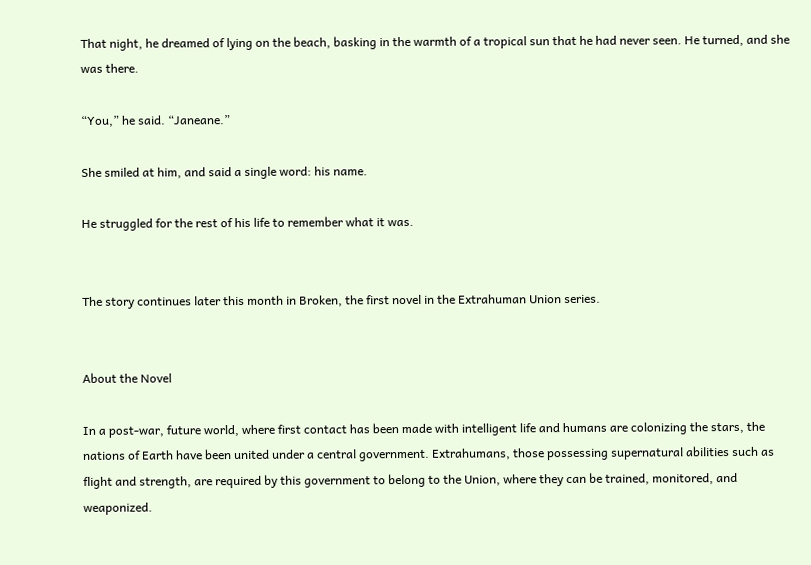That night, he dreamed of lying on the beach, basking in the warmth of a tropical sun that he had never seen. He turned, and she was there.

“You,” he said. “Janeane.”

She smiled at him, and said a single word: his name.

He struggled for the rest of his life to remember what it was.


The story continues later this month in Broken, the first novel in the Extrahuman Union series.


About the Novel

In a post-war, future world, where first contact has been made with intelligent life and humans are colonizing the stars, the nations of Earth have been united under a central government. Extrahumans, those possessing supernatural abilities such as flight and strength, are required by this government to belong to the Union, where they can be trained, monitored, and weaponized.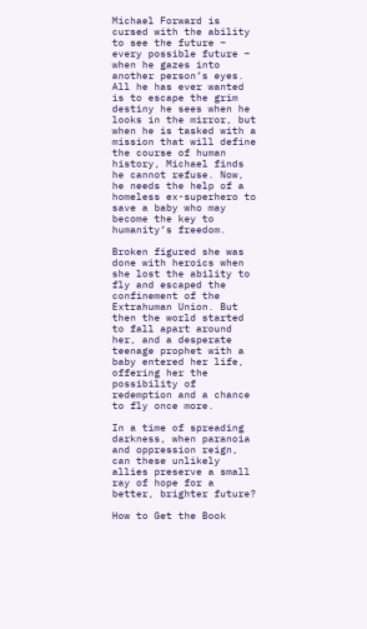Michael Forward is cursed with the ability to see the future – every possible future – when he gazes into another person’s eyes. All he has ever wanted is to escape the grim destiny he sees when he looks in the mirror, but when he is tasked with a mission that will define the course of human history, Michael finds he cannot refuse. Now, he needs the help of a homeless ex-superhero to save a baby who may become the key to humanity’s freedom.

Broken figured she was done with heroics when she lost the ability to fly and escaped the confinement of the Extrahuman Union. But then the world started to fall apart around her, and a desperate teenage prophet with a baby entered her life, offering her the possibility of redemption and a chance to fly once more.

In a time of spreading darkness, when paranoia and oppression reign, can these unlikely allies preserve a small ray of hope for a better, brighter future?

How to Get the Book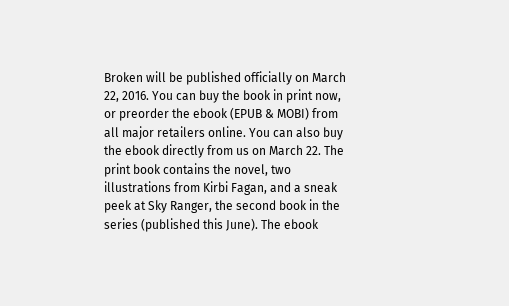Broken will be published officially on March 22, 2016. You can buy the book in print now, or preorder the ebook (EPUB & MOBI) from all major retailers online. You can also buy the ebook directly from us on March 22. The print book contains the novel, two illustrations from Kirbi Fagan, and a sneak peek at Sky Ranger, the second book in the series (published this June). The ebook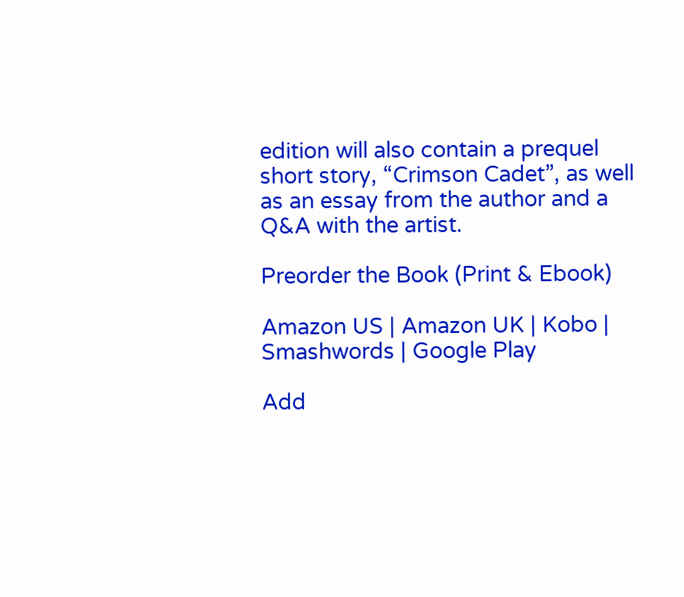edition will also contain a prequel short story, “Crimson Cadet”, as well as an essay from the author and a Q&A with the artist.

Preorder the Book (Print & Ebook)

Amazon US | Amazon UK | Kobo | Smashwords | Google Play

Add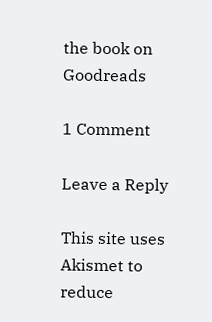the book on Goodreads

1 Comment

Leave a Reply

This site uses Akismet to reduce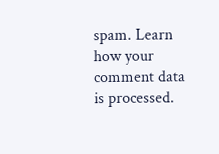spam. Learn how your comment data is processed.